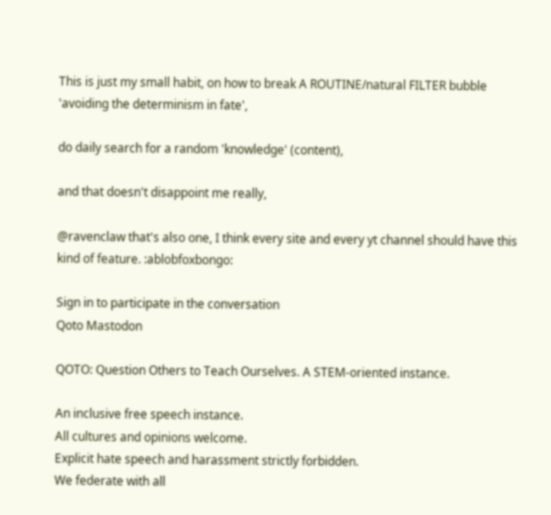This is just my small habit, on how to break A ROUTINE/natural FILTER bubble 'avoiding the determinism in fate',

do daily search for a random 'knowledge' (content),

and that doesn't disappoint me really,

@ravenclaw that's also one, I think every site and every yt channel should have this kind of feature. :ablobfoxbongo:

Sign in to participate in the conversation
Qoto Mastodon

QOTO: Question Others to Teach Ourselves. A STEM-oriented instance.

An inclusive free speech instance.
All cultures and opinions welcome.
Explicit hate speech and harassment strictly forbidden.
We federate with all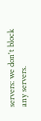servers: we don't block any servers.